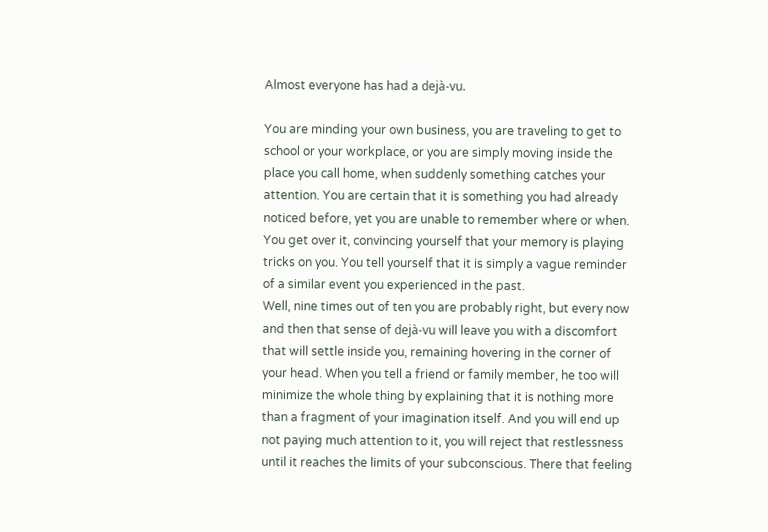Almost everyone has had a dejà-vu.

You are minding your own business, you are traveling to get to school or your workplace, or you are simply moving inside the place you call home, when suddenly something catches your attention. You are certain that it is something you had already noticed before, yet you are unable to remember where or when. You get over it, convincing yourself that your memory is playing tricks on you. You tell yourself that it is simply a vague reminder of a similar event you experienced in the past.
Well, nine times out of ten you are probably right, but every now and then that sense of dejà-vu will leave you with a discomfort that will settle inside you, remaining hovering in the corner of your head. When you tell a friend or family member, he too will minimize the whole thing by explaining that it is nothing more than a fragment of your imagination itself. And you will end up not paying much attention to it, you will reject that restlessness until it reaches the limits of your subconscious. There that feeling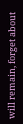will remain, forget about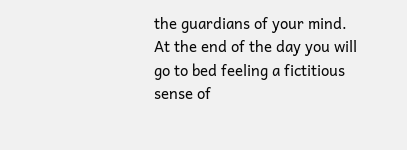the guardians of your mind.
At the end of the day you will go to bed feeling a fictitious sense of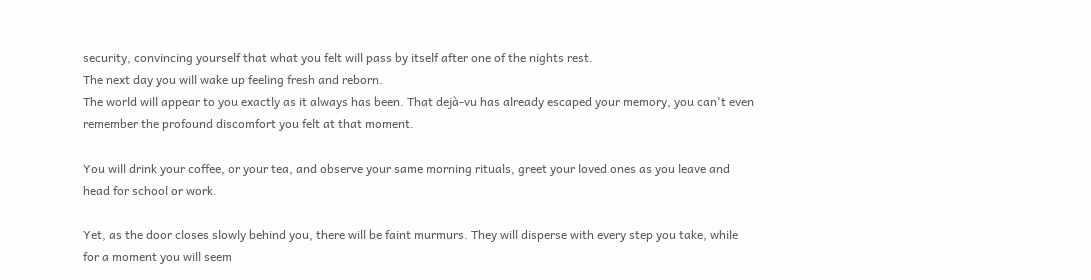security, convincing yourself that what you felt will pass by itself after one of the nights rest.
The next day you will wake up feeling fresh and reborn.
The world will appear to you exactly as it always has been. That dejà-vu has already escaped your memory, you can't even remember the profound discomfort you felt at that moment.

You will drink your coffee, or your tea, and observe your same morning rituals, greet your loved ones as you leave and head for school or work.

Yet, as the door closes slowly behind you, there will be faint murmurs. They will disperse with every step you take, while for a moment you will seem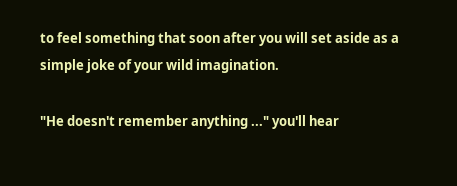to feel something that soon after you will set aside as a simple joke of your wild imagination.

"He doesn't remember anything ..." you'll hear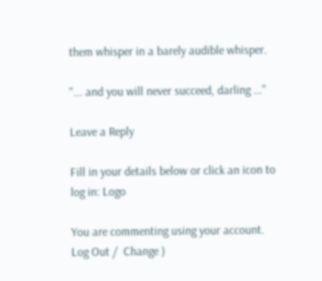them whisper in a barely audible whisper.

"... and you will never succeed, darling ..."

Leave a Reply

Fill in your details below or click an icon to log in: Logo

You are commenting using your account. Log Out /  Change )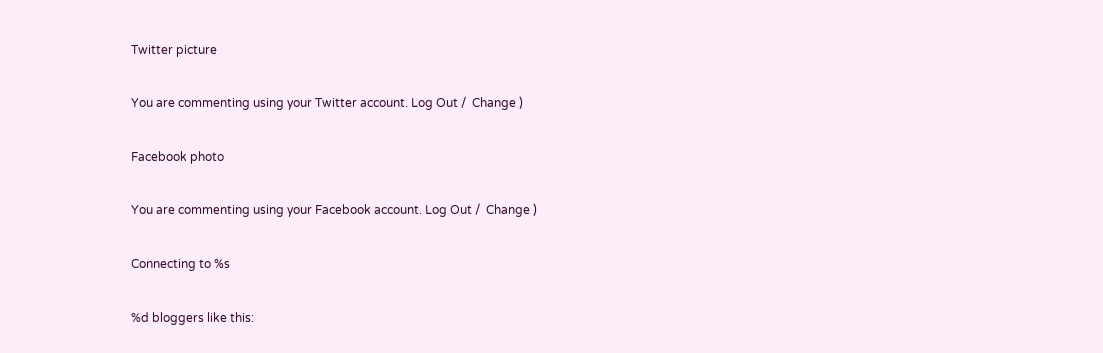Twitter picture

You are commenting using your Twitter account. Log Out /  Change )

Facebook photo

You are commenting using your Facebook account. Log Out /  Change )

Connecting to %s

%d bloggers like this: